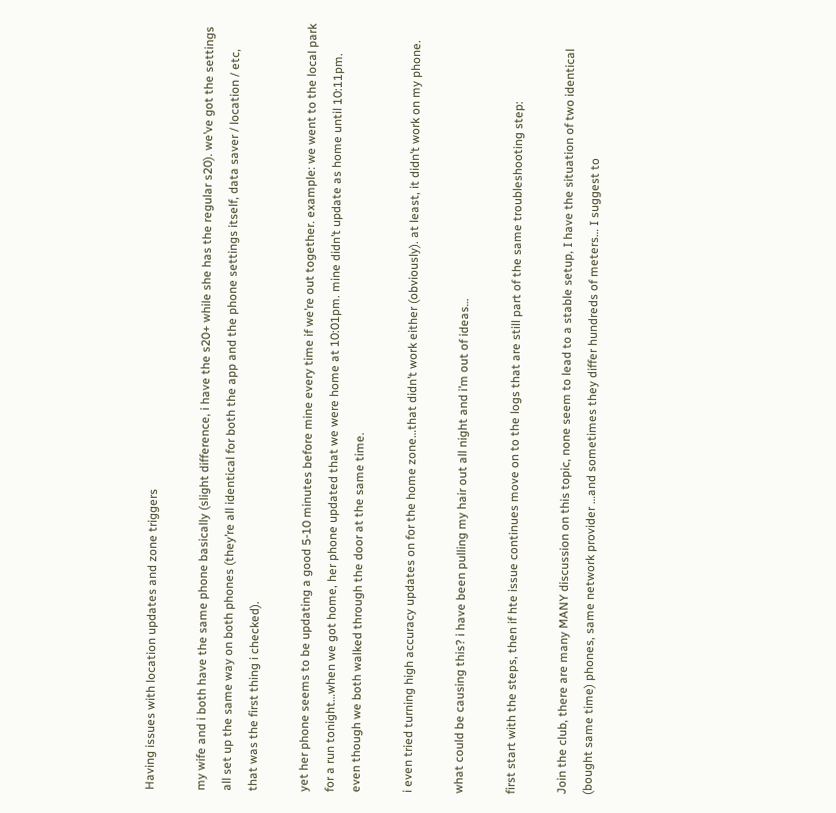Having issues with location updates and zone triggers

my wife and i both have the same phone basically (slight difference, i have the s20+ while she has the regular s20). we’ve got the settings all set up the same way on both phones (they’re all identical for both the app and the phone settings itself, data saver / location / etc, that was the first thing i checked).

yet her phone seems to be updating a good 5-10 minutes before mine every time if we’re out together. example: we went to the local park for a run tonight…when we got home, her phone updated that we were home at 10:01pm. mine didn’t update as home until 10:11pm. even though we both walked through the door at the same time.

i even tried turning high accuracy updates on for the home zone…that didn’t work either (obviously). at least, it didn’t work on my phone.

what could be causing this? i have been pulling my hair out all night and i’m out of ideas…

first start with the steps, then if hte issue continues move on to the logs that are still part of the same troubleshooting step:

Join the club, there are many MANY discussion on this topic, none seem to lead to a stable setup, I have the situation of two identical (bought same time) phones, same network provider …and sometimes they differ hundreds of meters… I suggest to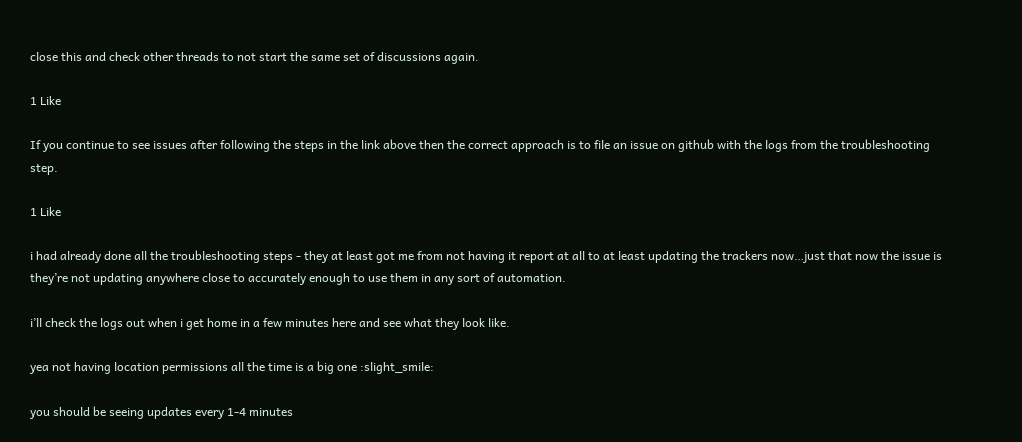close this and check other threads to not start the same set of discussions again.

1 Like

If you continue to see issues after following the steps in the link above then the correct approach is to file an issue on github with the logs from the troubleshooting step.

1 Like

i had already done all the troubleshooting steps - they at least got me from not having it report at all to at least updating the trackers now…just that now the issue is they’re not updating anywhere close to accurately enough to use them in any sort of automation.

i’ll check the logs out when i get home in a few minutes here and see what they look like.

yea not having location permissions all the time is a big one :slight_smile:

you should be seeing updates every 1-4 minutes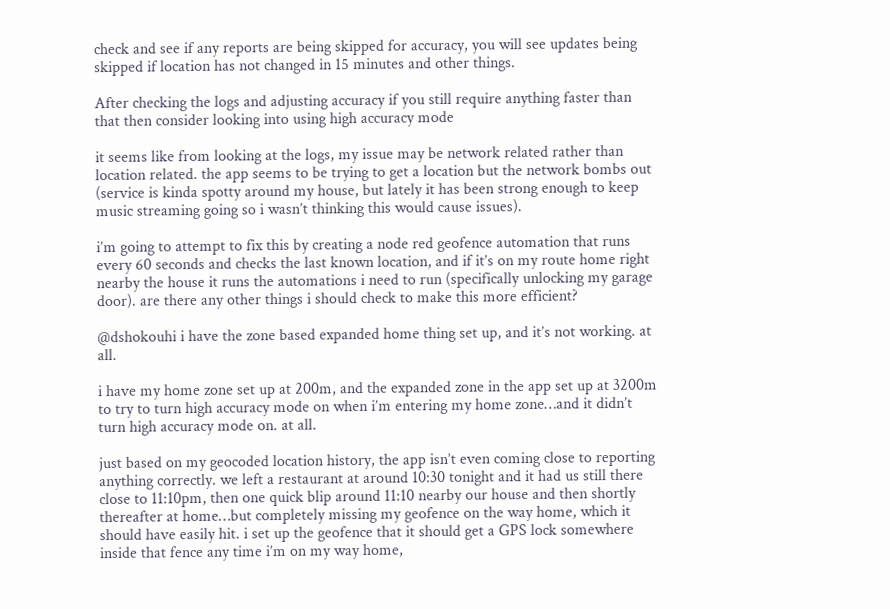check and see if any reports are being skipped for accuracy, you will see updates being skipped if location has not changed in 15 minutes and other things.

After checking the logs and adjusting accuracy if you still require anything faster than that then consider looking into using high accuracy mode

it seems like from looking at the logs, my issue may be network related rather than location related. the app seems to be trying to get a location but the network bombs out (service is kinda spotty around my house, but lately it has been strong enough to keep music streaming going so i wasn’t thinking this would cause issues).

i’m going to attempt to fix this by creating a node red geofence automation that runs every 60 seconds and checks the last known location, and if it’s on my route home right nearby the house it runs the automations i need to run (specifically unlocking my garage door). are there any other things i should check to make this more efficient?

@dshokouhi i have the zone based expanded home thing set up, and it’s not working. at all.

i have my home zone set up at 200m, and the expanded zone in the app set up at 3200m to try to turn high accuracy mode on when i’m entering my home zone…and it didn’t turn high accuracy mode on. at all.

just based on my geocoded location history, the app isn’t even coming close to reporting anything correctly. we left a restaurant at around 10:30 tonight and it had us still there close to 11:10pm, then one quick blip around 11:10 nearby our house and then shortly thereafter at home…but completely missing my geofence on the way home, which it should have easily hit. i set up the geofence that it should get a GPS lock somewhere inside that fence any time i’m on my way home,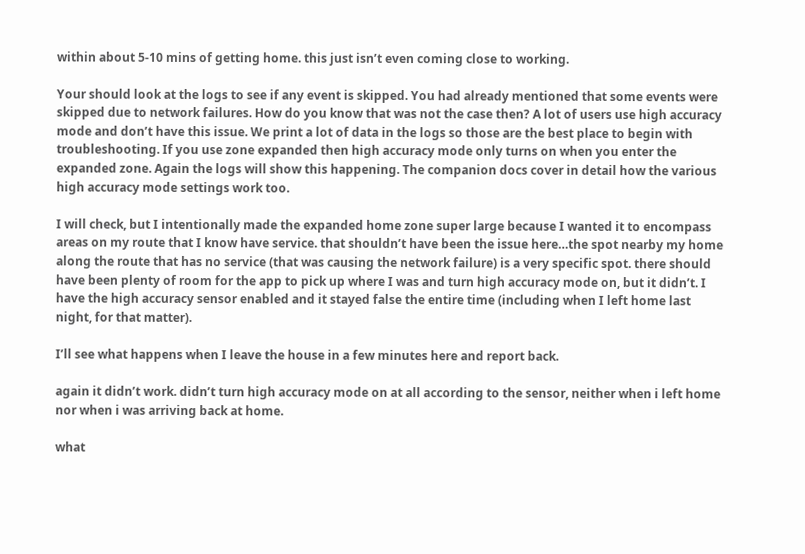within about 5-10 mins of getting home. this just isn’t even coming close to working.

Your should look at the logs to see if any event is skipped. You had already mentioned that some events were skipped due to network failures. How do you know that was not the case then? A lot of users use high accuracy mode and don’t have this issue. We print a lot of data in the logs so those are the best place to begin with troubleshooting. If you use zone expanded then high accuracy mode only turns on when you enter the expanded zone. Again the logs will show this happening. The companion docs cover in detail how the various high accuracy mode settings work too.

I will check, but I intentionally made the expanded home zone super large because I wanted it to encompass areas on my route that I know have service. that shouldn’t have been the issue here…the spot nearby my home along the route that has no service (that was causing the network failure) is a very specific spot. there should have been plenty of room for the app to pick up where I was and turn high accuracy mode on, but it didn’t. I have the high accuracy sensor enabled and it stayed false the entire time (including when I left home last night, for that matter).

I’ll see what happens when I leave the house in a few minutes here and report back.

again it didn’t work. didn’t turn high accuracy mode on at all according to the sensor, neither when i left home nor when i was arriving back at home.

what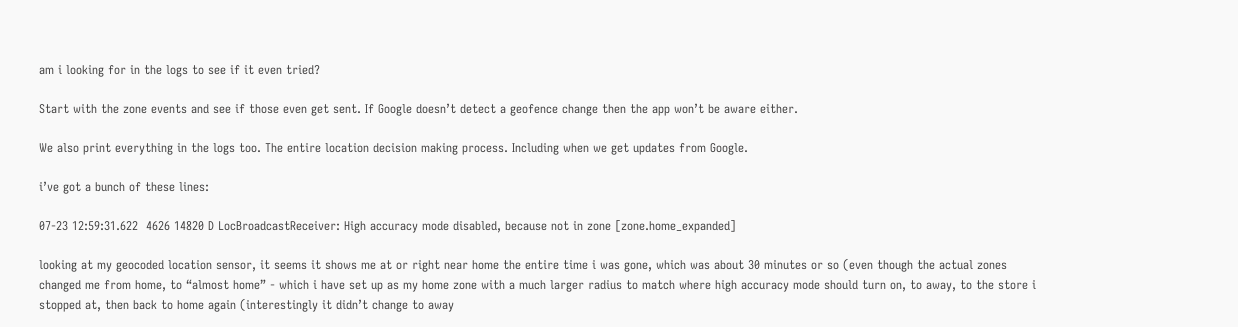am i looking for in the logs to see if it even tried?

Start with the zone events and see if those even get sent. If Google doesn’t detect a geofence change then the app won’t be aware either.

We also print everything in the logs too. The entire location decision making process. Including when we get updates from Google.

i’ve got a bunch of these lines:

07-23 12:59:31.622  4626 14820 D LocBroadcastReceiver: High accuracy mode disabled, because not in zone [zone.home_expanded]

looking at my geocoded location sensor, it seems it shows me at or right near home the entire time i was gone, which was about 30 minutes or so (even though the actual zones changed me from home, to “almost home” - which i have set up as my home zone with a much larger radius to match where high accuracy mode should turn on, to away, to the store i stopped at, then back to home again (interestingly it didn’t change to away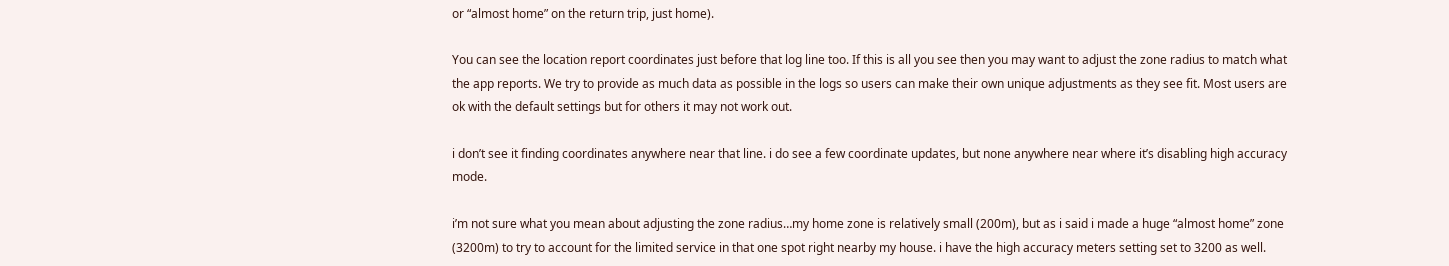or “almost home” on the return trip, just home).

You can see the location report coordinates just before that log line too. If this is all you see then you may want to adjust the zone radius to match what the app reports. We try to provide as much data as possible in the logs so users can make their own unique adjustments as they see fit. Most users are ok with the default settings but for others it may not work out.

i don’t see it finding coordinates anywhere near that line. i do see a few coordinate updates, but none anywhere near where it’s disabling high accuracy mode.

i’m not sure what you mean about adjusting the zone radius…my home zone is relatively small (200m), but as i said i made a huge “almost home” zone (3200m) to try to account for the limited service in that one spot right nearby my house. i have the high accuracy meters setting set to 3200 as well.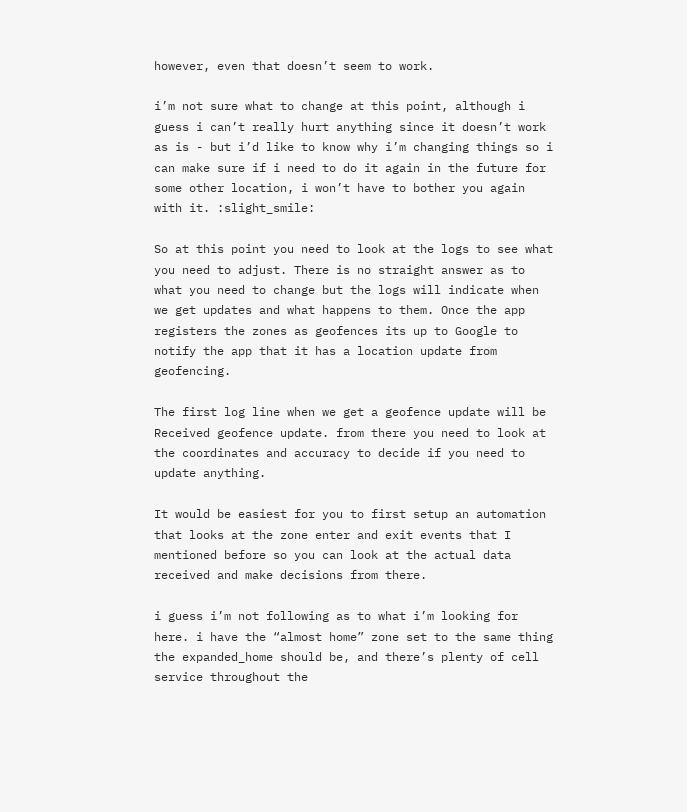however, even that doesn’t seem to work.

i’m not sure what to change at this point, although i guess i can’t really hurt anything since it doesn’t work as is - but i’d like to know why i’m changing things so i can make sure if i need to do it again in the future for some other location, i won’t have to bother you again with it. :slight_smile:

So at this point you need to look at the logs to see what you need to adjust. There is no straight answer as to what you need to change but the logs will indicate when we get updates and what happens to them. Once the app registers the zones as geofences its up to Google to notify the app that it has a location update from geofencing.

The first log line when we get a geofence update will be Received geofence update. from there you need to look at the coordinates and accuracy to decide if you need to update anything.

It would be easiest for you to first setup an automation that looks at the zone enter and exit events that I mentioned before so you can look at the actual data received and make decisions from there.

i guess i’m not following as to what i’m looking for here. i have the “almost home” zone set to the same thing the expanded_home should be, and there’s plenty of cell service throughout the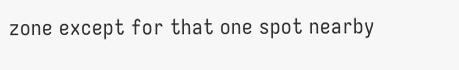zone except for that one spot nearby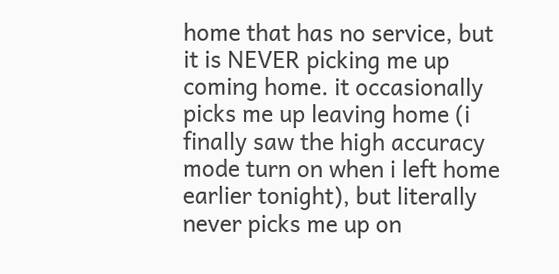home that has no service, but it is NEVER picking me up coming home. it occasionally picks me up leaving home (i finally saw the high accuracy mode turn on when i left home earlier tonight), but literally never picks me up on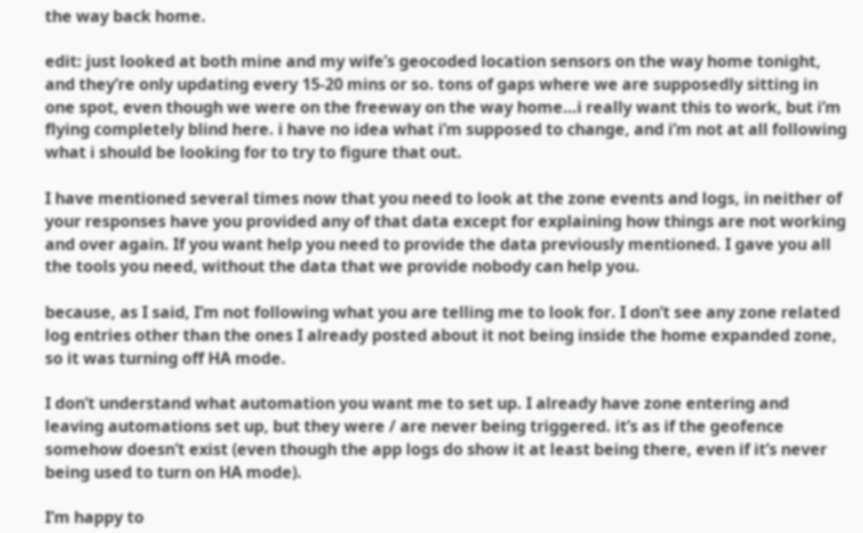the way back home.

edit: just looked at both mine and my wife’s geocoded location sensors on the way home tonight, and they’re only updating every 15-20 mins or so. tons of gaps where we are supposedly sitting in one spot, even though we were on the freeway on the way home…i really want this to work, but i’m flying completely blind here. i have no idea what i’m supposed to change, and i’m not at all following what i should be looking for to try to figure that out.

I have mentioned several times now that you need to look at the zone events and logs, in neither of your responses have you provided any of that data except for explaining how things are not working and over again. If you want help you need to provide the data previously mentioned. I gave you all the tools you need, without the data that we provide nobody can help you.

because, as I said, I’m not following what you are telling me to look for. I don’t see any zone related log entries other than the ones I already posted about it not being inside the home expanded zone, so it was turning off HA mode.

I don’t understand what automation you want me to set up. I already have zone entering and leaving automations set up, but they were / are never being triggered. it’s as if the geofence somehow doesn’t exist (even though the app logs do show it at least being there, even if it’s never being used to turn on HA mode).

I’m happy to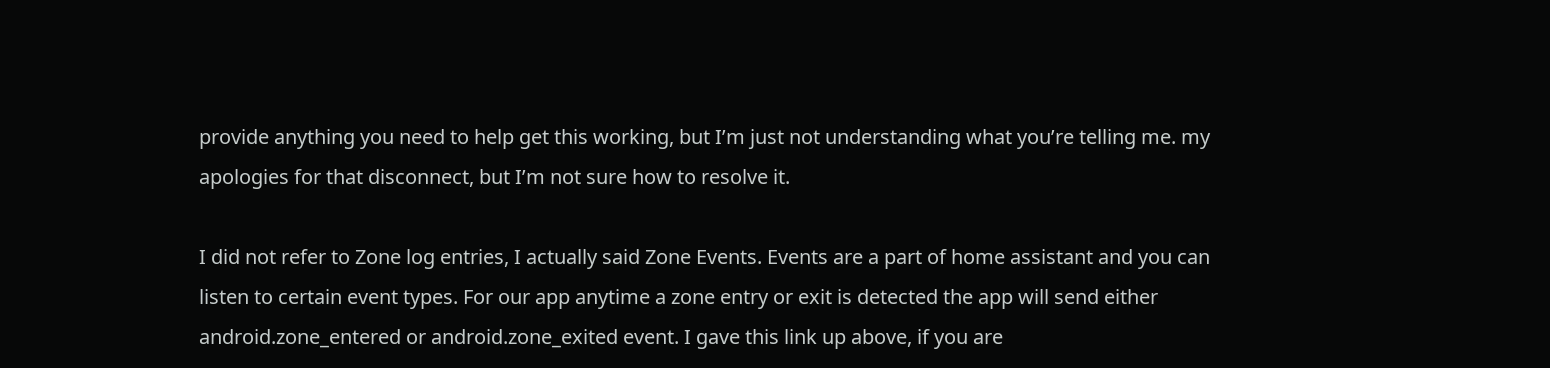provide anything you need to help get this working, but I’m just not understanding what you’re telling me. my apologies for that disconnect, but I’m not sure how to resolve it.

I did not refer to Zone log entries, I actually said Zone Events. Events are a part of home assistant and you can listen to certain event types. For our app anytime a zone entry or exit is detected the app will send either android.zone_entered or android.zone_exited event. I gave this link up above, if you are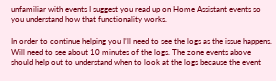unfamiliar with events I suggest you read up on Home Assistant events so you understand how that functionality works.

In order to continue helping you I’ll need to see the logs as the issue happens. Will need to see about 10 minutes of the logs. The zone events above should help out to understand when to look at the logs because the event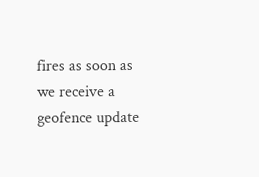fires as soon as we receive a geofence update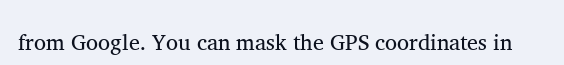from Google. You can mask the GPS coordinates in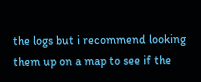the logs but i recommend looking them up on a map to see if the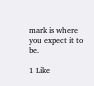mark is where you expect it to be.

1 Like